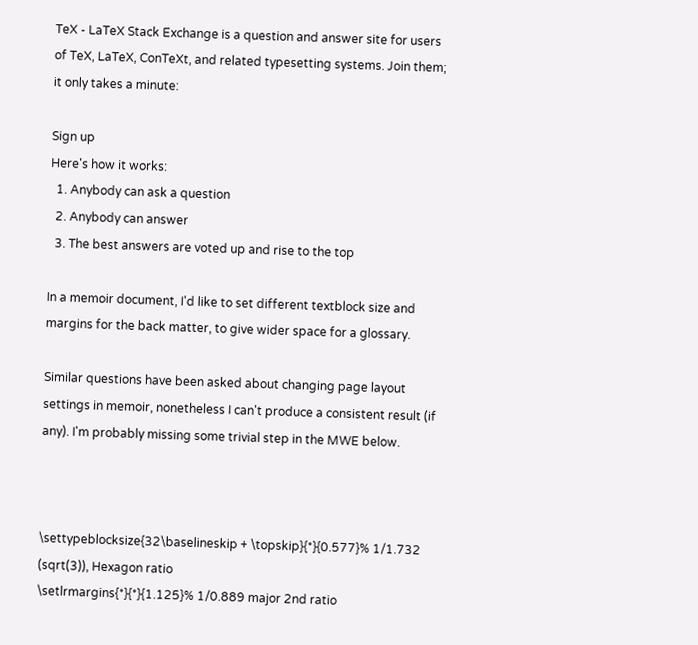TeX - LaTeX Stack Exchange is a question and answer site for users of TeX, LaTeX, ConTeXt, and related typesetting systems. Join them; it only takes a minute:

Sign up
Here's how it works:
  1. Anybody can ask a question
  2. Anybody can answer
  3. The best answers are voted up and rise to the top

In a memoir document, I'd like to set different textblock size and margins for the back matter, to give wider space for a glossary.

Similar questions have been asked about changing page layout settings in memoir, nonetheless I can't produce a consistent result (if any). I'm probably missing some trivial step in the MWE below.



\settypeblocksize{32\baselineskip + \topskip}{*}{0.577}% 1/1.732 (sqrt(3)), Hexagon ratio
\setlrmargins{*}{*}{1.125}% 1/0.889 major 2nd ratio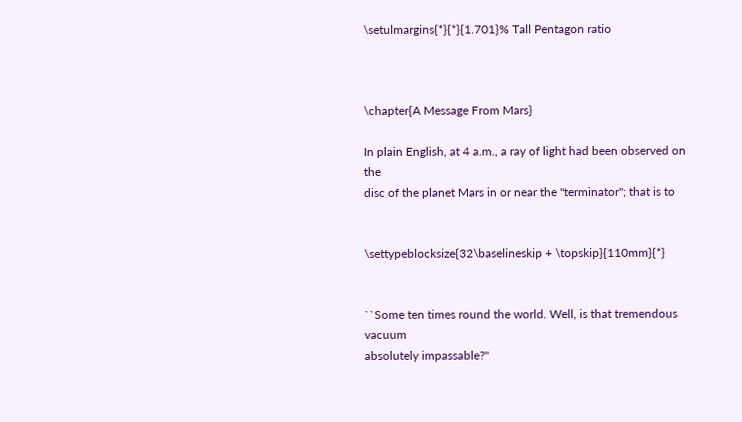\setulmargins{*}{*}{1.701}% Tall Pentagon ratio



\chapter{A Message From Mars}

In plain English, at 4 a.m., a ray of light had been observed on the
disc of the planet Mars in or near the "terminator"; that is to


\settypeblocksize{32\baselineskip + \topskip}{110mm}{*}


``Some ten times round the world. Well, is that tremendous vacuum
absolutely impassable?''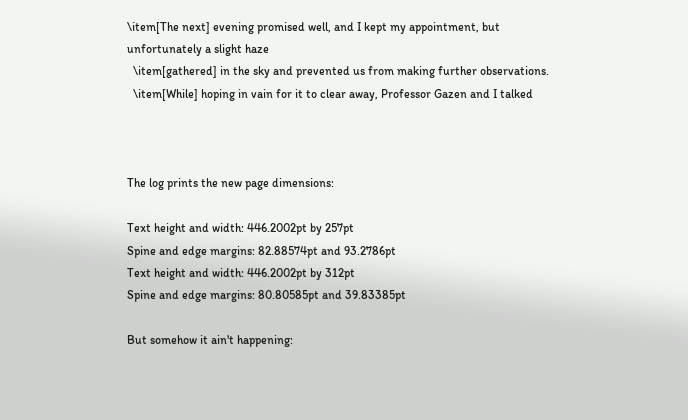\item[The next] evening promised well, and I kept my appointment, but unfortunately a slight haze
  \item[gathered] in the sky and prevented us from making further observations.
  \item[While] hoping in vain for it to clear away, Professor Gazen and I talked



The log prints the new page dimensions:

Text height and width: 446.2002pt by 257pt
Spine and edge margins: 82.88574pt and 93.2786pt
Text height and width: 446.2002pt by 312pt
Spine and edge margins: 80.80585pt and 39.83385pt

But somehow it ain't happening: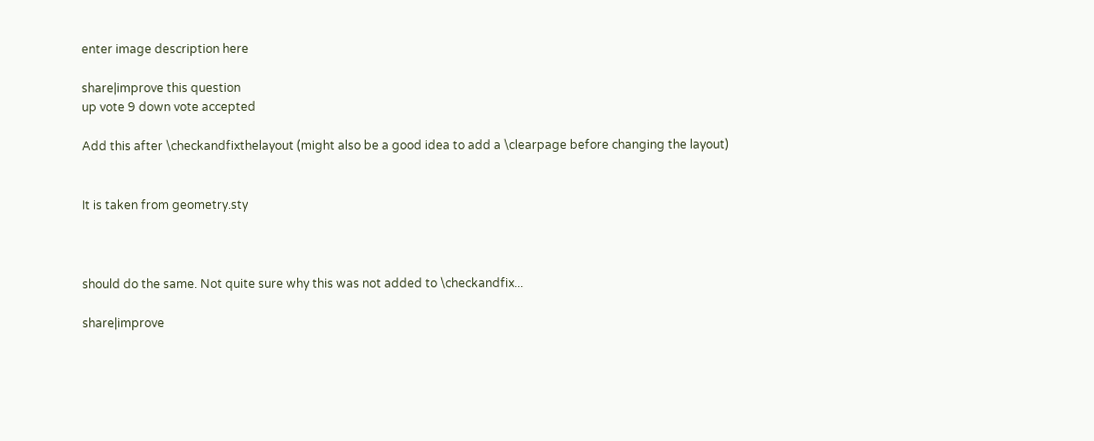enter image description here

share|improve this question
up vote 9 down vote accepted

Add this after \checkandfixthelayout (might also be a good idea to add a \clearpage before changing the layout)


It is taken from geometry.sty



should do the same. Not quite sure why this was not added to \checkandfix...

share|improve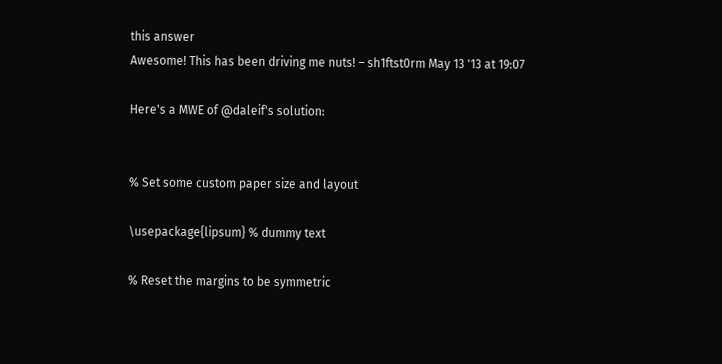this answer
Awesome! This has been driving me nuts! – sh1ftst0rm May 13 '13 at 19:07

Here's a MWE of @daleif's solution:


% Set some custom paper size and layout

\usepackage{lipsum} % dummy text

% Reset the margins to be symmetric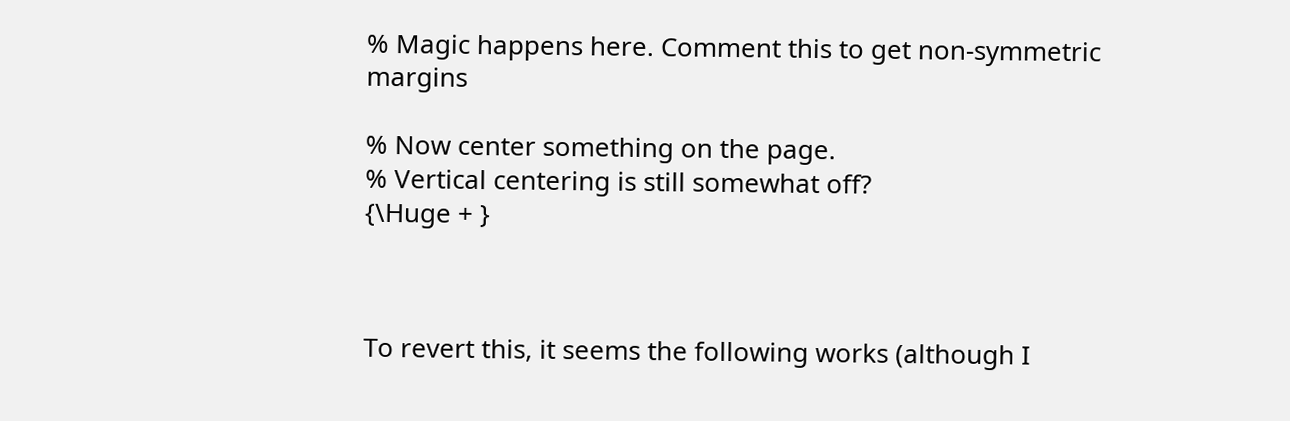% Magic happens here. Comment this to get non-symmetric margins

% Now center something on the page.
% Vertical centering is still somewhat off?
{\Huge + }



To revert this, it seems the following works (although I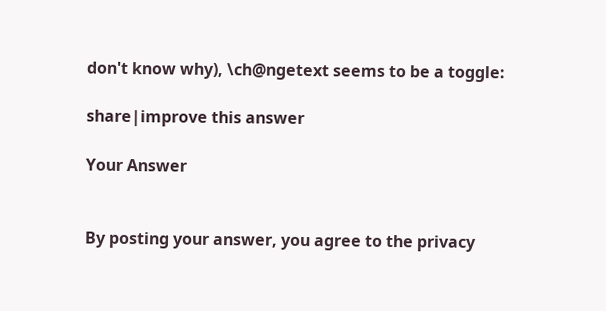don't know why), \ch@ngetext seems to be a toggle:

share|improve this answer

Your Answer


By posting your answer, you agree to the privacy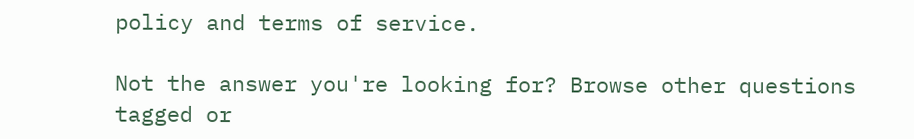policy and terms of service.

Not the answer you're looking for? Browse other questions tagged or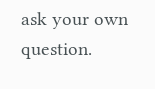ask your own question.